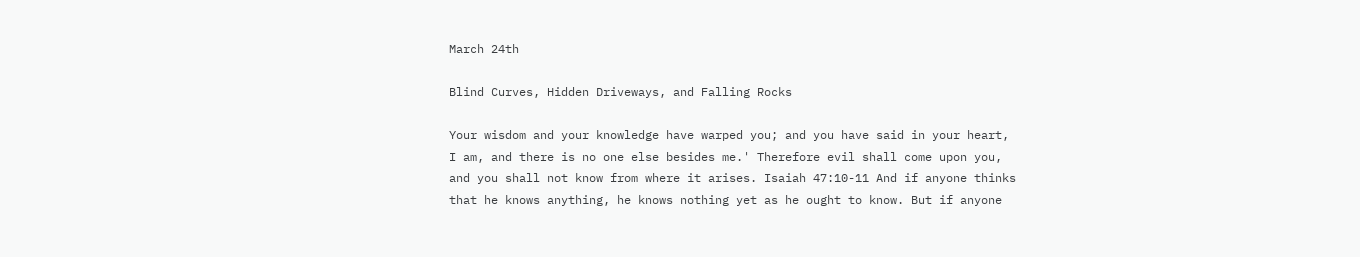March 24th

Blind Curves, Hidden Driveways, and Falling Rocks

Your wisdom and your knowledge have warped you; and you have said in your heart, I am, and there is no one else besides me.' Therefore evil shall come upon you, and you shall not know from where it arises. Isaiah 47:10-11 And if anyone thinks that he knows anything, he knows nothing yet as he ought to know. But if anyone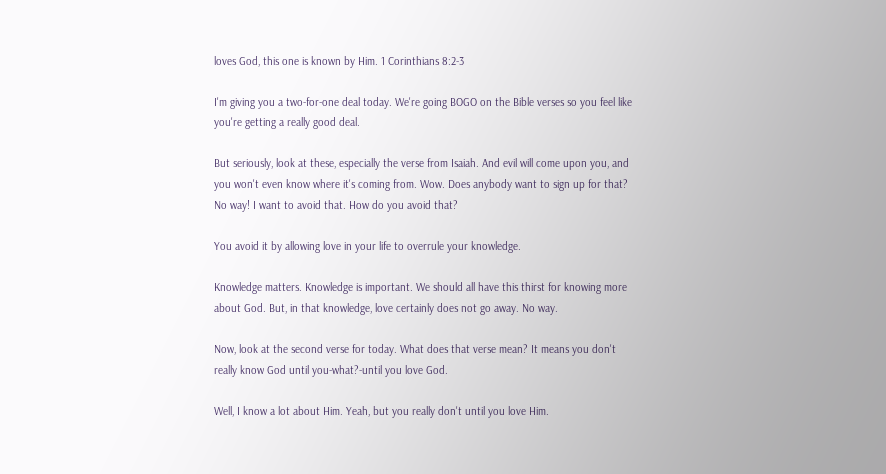loves God, this one is known by Him. 1 Corinthians 8:2-3

I'm giving you a two-for-one deal today. We're going BOGO on the Bible verses so you feel like you're getting a really good deal.

But seriously, look at these, especially the verse from Isaiah. And evil will come upon you, and you won't even know where it's coming from. Wow. Does anybody want to sign up for that? No way! I want to avoid that. How do you avoid that?

You avoid it by allowing love in your life to overrule your knowledge.

Knowledge matters. Knowledge is important. We should all have this thirst for knowing more about God. But, in that knowledge, love certainly does not go away. No way.

Now, look at the second verse for today. What does that verse mean? It means you don't really know God until you-what?-until you love God.

Well, I know a lot about Him. Yeah, but you really don't until you love Him.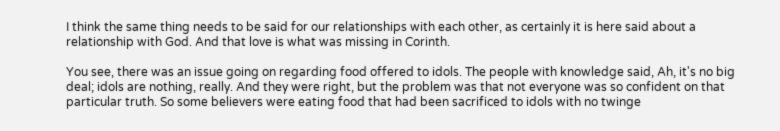I think the same thing needs to be said for our relationships with each other, as certainly it is here said about a relationship with God. And that love is what was missing in Corinth.

You see, there was an issue going on regarding food offered to idols. The people with knowledge said, Ah, it's no big deal; idols are nothing, really. And they were right, but the problem was that not everyone was so confident on that particular truth. So some believers were eating food that had been sacrificed to idols with no twinge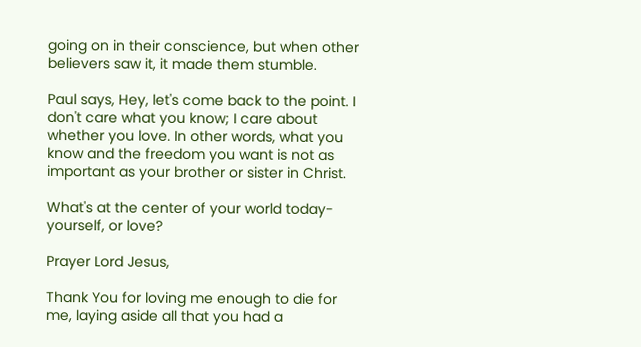going on in their conscience, but when other believers saw it, it made them stumble.

Paul says, Hey, let's come back to the point. I don't care what you know; I care about whether you love. In other words, what you know and the freedom you want is not as important as your brother or sister in Christ.

What's at the center of your world today-yourself, or love?

Prayer Lord Jesus,

Thank You for loving me enough to die for me, laying aside all that you had a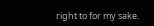right to for my sake.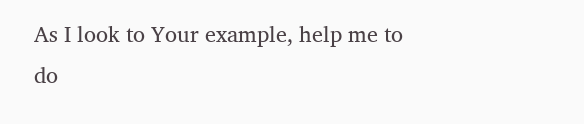As I look to Your example, help me to do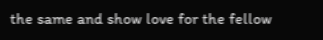the same and show love for the fellow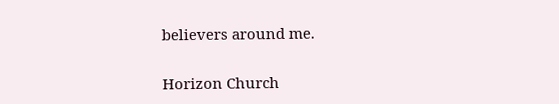believers around me.


Horizon Church